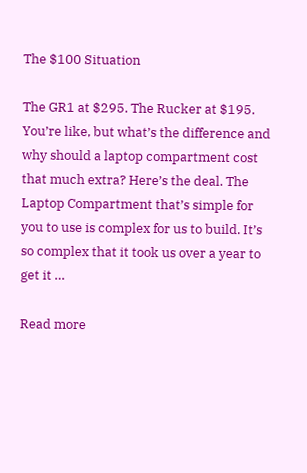The $100 Situation

The GR1 at $295. The Rucker at $195. You’re like, but what’s the difference and why should a laptop compartment cost that much extra? Here’s the deal. The Laptop Compartment that’s simple for you to use is complex for us to build. It’s so complex that it took us over a year to get it …

Read more